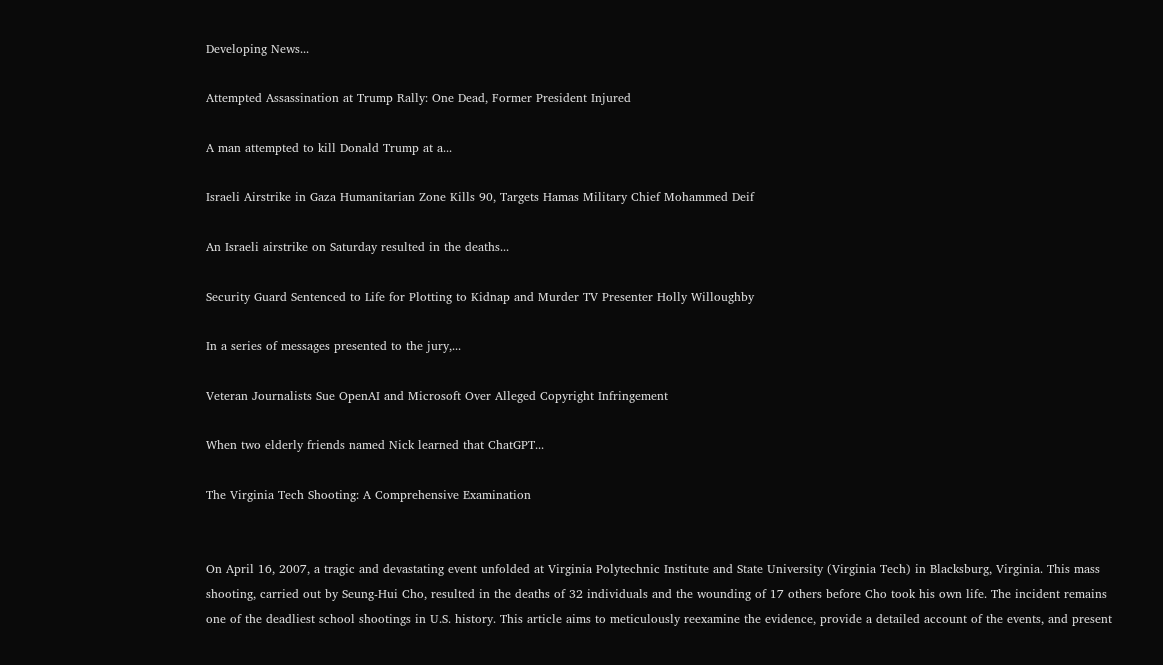Developing News...

Attempted Assassination at Trump Rally: One Dead, Former President Injured

A man attempted to kill Donald Trump at a...

Israeli Airstrike in Gaza Humanitarian Zone Kills 90, Targets Hamas Military Chief Mohammed Deif

An Israeli airstrike on Saturday resulted in the deaths...

Security Guard Sentenced to Life for Plotting to Kidnap and Murder TV Presenter Holly Willoughby

In a series of messages presented to the jury,...

Veteran Journalists Sue OpenAI and Microsoft Over Alleged Copyright Infringement

When two elderly friends named Nick learned that ChatGPT...

The Virginia Tech Shooting: A Comprehensive Examination


On April 16, 2007, a tragic and devastating event unfolded at Virginia Polytechnic Institute and State University (Virginia Tech) in Blacksburg, Virginia. This mass shooting, carried out by Seung-Hui Cho, resulted in the deaths of 32 individuals and the wounding of 17 others before Cho took his own life. The incident remains one of the deadliest school shootings in U.S. history. This article aims to meticulously reexamine the evidence, provide a detailed account of the events, and present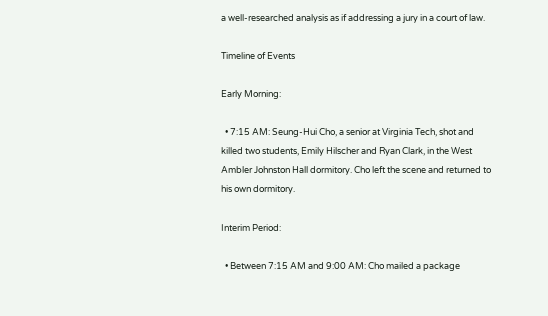a well-researched analysis as if addressing a jury in a court of law.

Timeline of Events

Early Morning:

  • 7:15 AM: Seung-Hui Cho, a senior at Virginia Tech, shot and killed two students, Emily Hilscher and Ryan Clark, in the West Ambler Johnston Hall dormitory. Cho left the scene and returned to his own dormitory.

Interim Period:

  • Between 7:15 AM and 9:00 AM: Cho mailed a package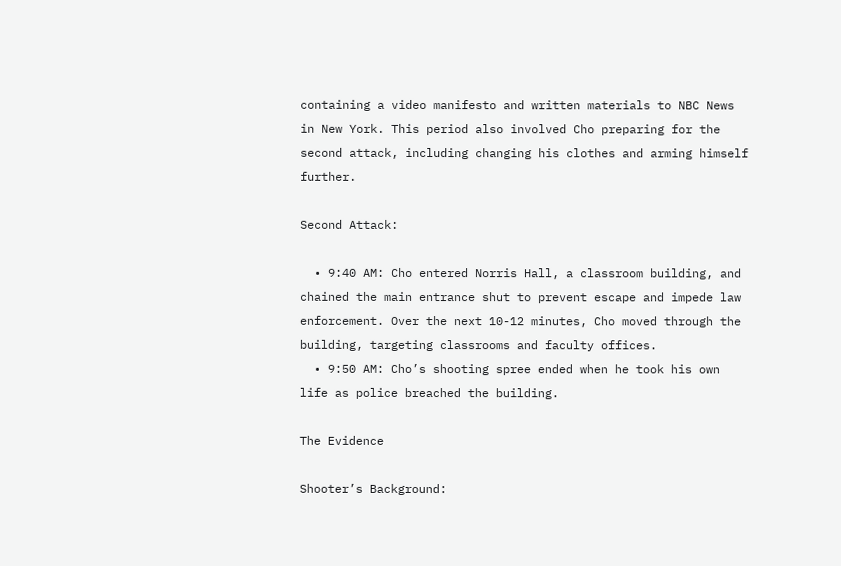containing a video manifesto and written materials to NBC News in New York. This period also involved Cho preparing for the second attack, including changing his clothes and arming himself further.

Second Attack:

  • 9:40 AM: Cho entered Norris Hall, a classroom building, and chained the main entrance shut to prevent escape and impede law enforcement. Over the next 10-12 minutes, Cho moved through the building, targeting classrooms and faculty offices.
  • 9:50 AM: Cho’s shooting spree ended when he took his own life as police breached the building.

The Evidence

Shooter’s Background: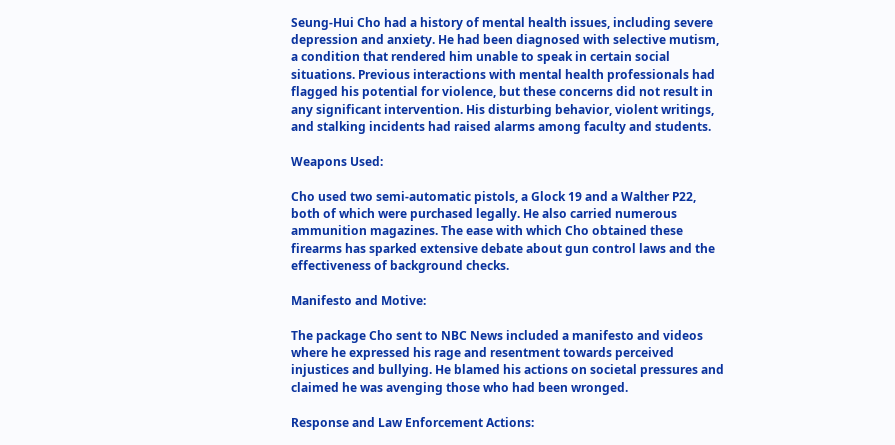Seung-Hui Cho had a history of mental health issues, including severe depression and anxiety. He had been diagnosed with selective mutism, a condition that rendered him unable to speak in certain social situations. Previous interactions with mental health professionals had flagged his potential for violence, but these concerns did not result in any significant intervention. His disturbing behavior, violent writings, and stalking incidents had raised alarms among faculty and students.

Weapons Used:

Cho used two semi-automatic pistols, a Glock 19 and a Walther P22, both of which were purchased legally. He also carried numerous ammunition magazines. The ease with which Cho obtained these firearms has sparked extensive debate about gun control laws and the effectiveness of background checks.

Manifesto and Motive:

The package Cho sent to NBC News included a manifesto and videos where he expressed his rage and resentment towards perceived injustices and bullying. He blamed his actions on societal pressures and claimed he was avenging those who had been wronged.

Response and Law Enforcement Actions: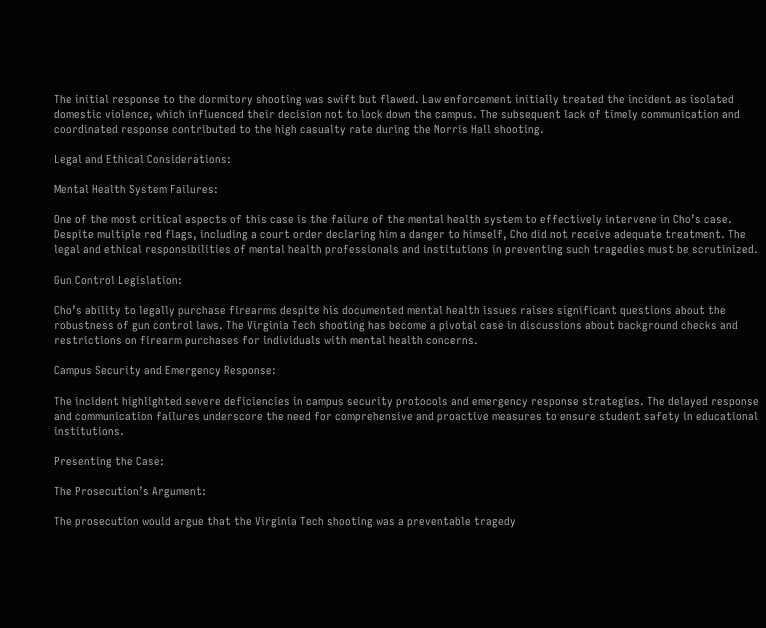The initial response to the dormitory shooting was swift but flawed. Law enforcement initially treated the incident as isolated domestic violence, which influenced their decision not to lock down the campus. The subsequent lack of timely communication and coordinated response contributed to the high casualty rate during the Norris Hall shooting.

Legal and Ethical Considerations:

Mental Health System Failures:

One of the most critical aspects of this case is the failure of the mental health system to effectively intervene in Cho’s case. Despite multiple red flags, including a court order declaring him a danger to himself, Cho did not receive adequate treatment. The legal and ethical responsibilities of mental health professionals and institutions in preventing such tragedies must be scrutinized.

Gun Control Legislation:

Cho’s ability to legally purchase firearms despite his documented mental health issues raises significant questions about the robustness of gun control laws. The Virginia Tech shooting has become a pivotal case in discussions about background checks and restrictions on firearm purchases for individuals with mental health concerns.

Campus Security and Emergency Response:

The incident highlighted severe deficiencies in campus security protocols and emergency response strategies. The delayed response and communication failures underscore the need for comprehensive and proactive measures to ensure student safety in educational institutions.

Presenting the Case:

The Prosecution’s Argument:

The prosecution would argue that the Virginia Tech shooting was a preventable tragedy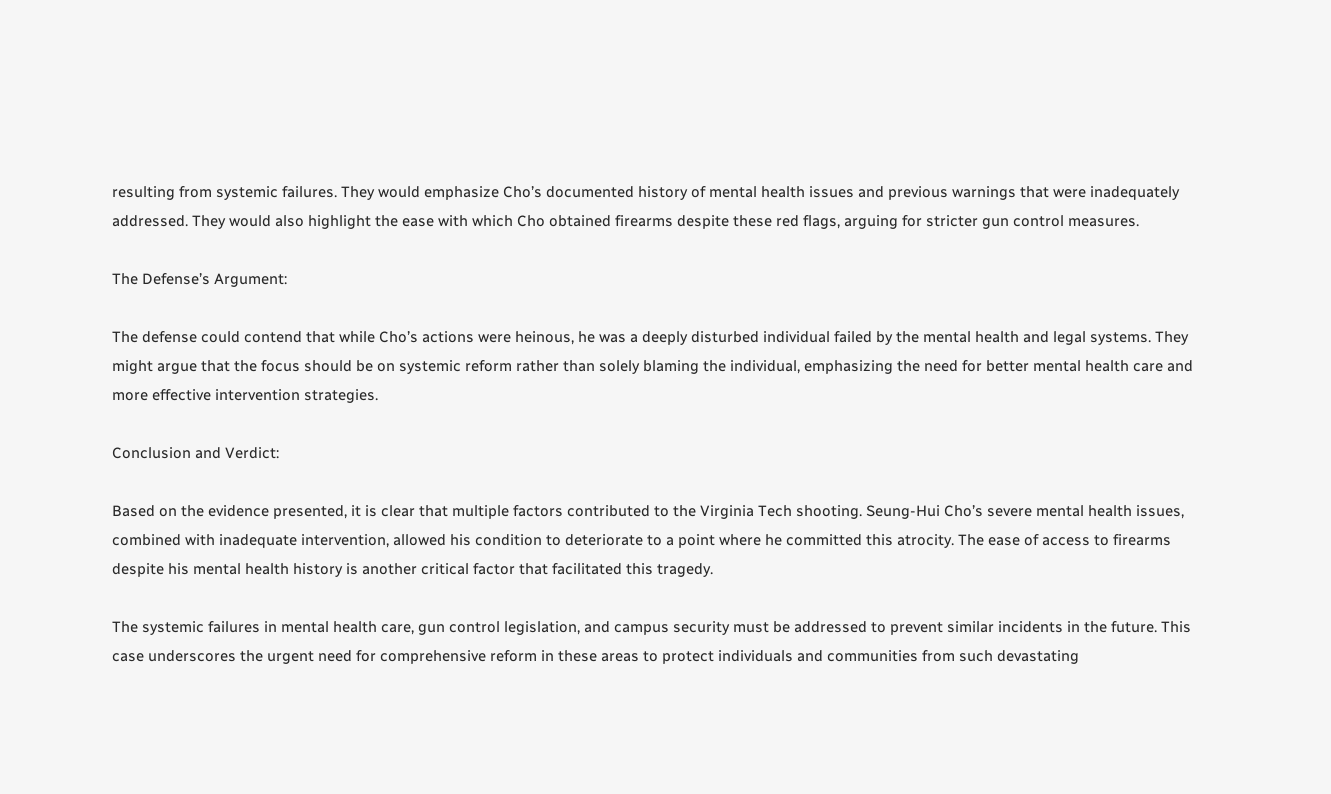resulting from systemic failures. They would emphasize Cho’s documented history of mental health issues and previous warnings that were inadequately addressed. They would also highlight the ease with which Cho obtained firearms despite these red flags, arguing for stricter gun control measures.

The Defense’s Argument:

The defense could contend that while Cho’s actions were heinous, he was a deeply disturbed individual failed by the mental health and legal systems. They might argue that the focus should be on systemic reform rather than solely blaming the individual, emphasizing the need for better mental health care and more effective intervention strategies.

Conclusion and Verdict:

Based on the evidence presented, it is clear that multiple factors contributed to the Virginia Tech shooting. Seung-Hui Cho’s severe mental health issues, combined with inadequate intervention, allowed his condition to deteriorate to a point where he committed this atrocity. The ease of access to firearms despite his mental health history is another critical factor that facilitated this tragedy.

The systemic failures in mental health care, gun control legislation, and campus security must be addressed to prevent similar incidents in the future. This case underscores the urgent need for comprehensive reform in these areas to protect individuals and communities from such devastating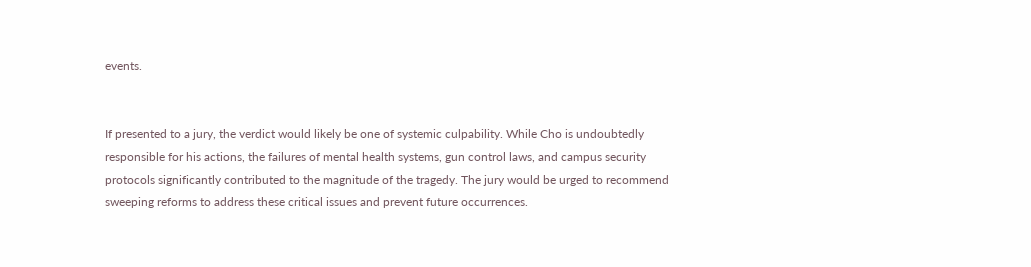events.


If presented to a jury, the verdict would likely be one of systemic culpability. While Cho is undoubtedly responsible for his actions, the failures of mental health systems, gun control laws, and campus security protocols significantly contributed to the magnitude of the tragedy. The jury would be urged to recommend sweeping reforms to address these critical issues and prevent future occurrences.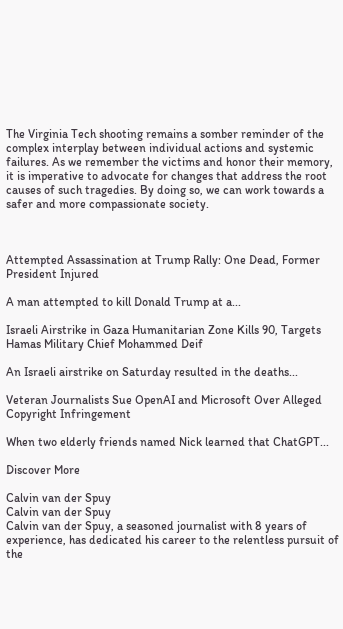The Virginia Tech shooting remains a somber reminder of the complex interplay between individual actions and systemic failures. As we remember the victims and honor their memory, it is imperative to advocate for changes that address the root causes of such tragedies. By doing so, we can work towards a safer and more compassionate society.



Attempted Assassination at Trump Rally: One Dead, Former President Injured

A man attempted to kill Donald Trump at a...

Israeli Airstrike in Gaza Humanitarian Zone Kills 90, Targets Hamas Military Chief Mohammed Deif

An Israeli airstrike on Saturday resulted in the deaths...

Veteran Journalists Sue OpenAI and Microsoft Over Alleged Copyright Infringement

When two elderly friends named Nick learned that ChatGPT...

Discover More

Calvin van der Spuy
Calvin van der Spuy
Calvin van der Spuy, a seasoned journalist with 8 years of experience, has dedicated his career to the relentless pursuit of the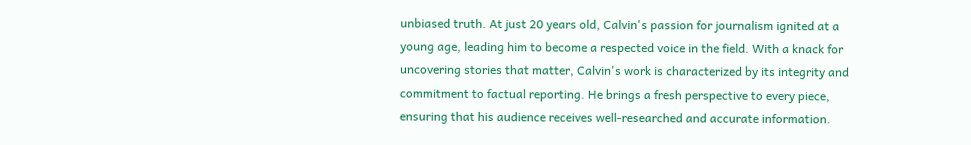unbiased truth. At just 20 years old, Calvin's passion for journalism ignited at a young age, leading him to become a respected voice in the field. With a knack for uncovering stories that matter, Calvin's work is characterized by its integrity and commitment to factual reporting. He brings a fresh perspective to every piece, ensuring that his audience receives well-researched and accurate information.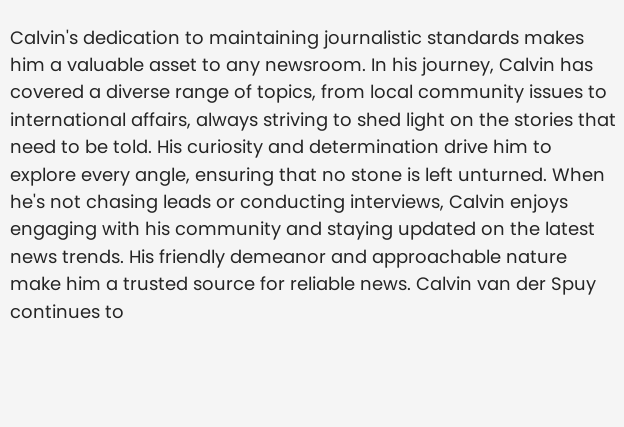Calvin's dedication to maintaining journalistic standards makes him a valuable asset to any newsroom. In his journey, Calvin has covered a diverse range of topics, from local community issues to international affairs, always striving to shed light on the stories that need to be told. His curiosity and determination drive him to explore every angle, ensuring that no stone is left unturned. When he's not chasing leads or conducting interviews, Calvin enjoys engaging with his community and staying updated on the latest news trends. His friendly demeanor and approachable nature make him a trusted source for reliable news. Calvin van der Spuy continues to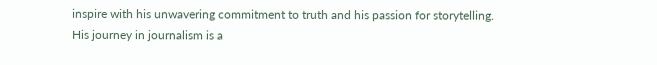inspire with his unwavering commitment to truth and his passion for storytelling. His journey in journalism is a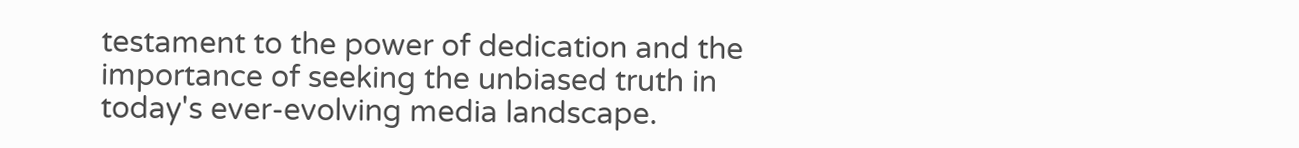testament to the power of dedication and the importance of seeking the unbiased truth in today's ever-evolving media landscape.